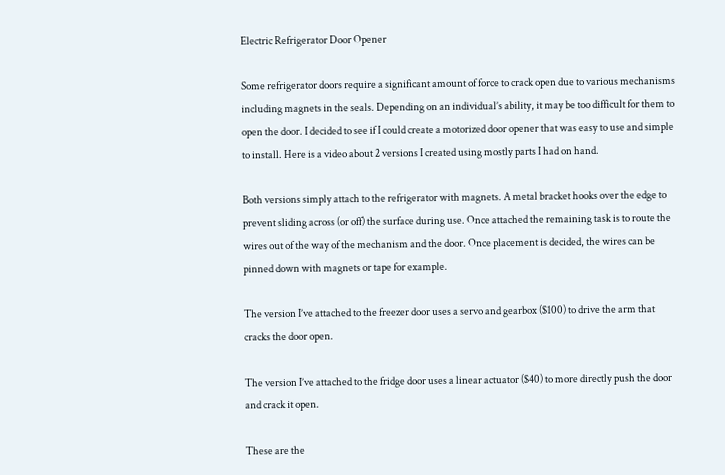Electric Refrigerator Door Opener

Some refrigerator doors require a significant amount of force to crack open due to various mechanisms including magnets in the seals. Depending on an individual’s ability, it may be too difficult for them to open the door. I decided to see if I could create a motorized door opener that was easy to use and simple to install. Here is a video about 2 versions I created using mostly parts I had on hand.

Both versions simply attach to the refrigerator with magnets. A metal bracket hooks over the edge to prevent sliding across (or off) the surface during use. Once attached the remaining task is to route the wires out of the way of the mechanism and the door. Once placement is decided, the wires can be pinned down with magnets or tape for example.

The version I’ve attached to the freezer door uses a servo and gearbox ($100) to drive the arm that cracks the door open.

The version I’ve attached to the fridge door uses a linear actuator ($40) to more directly push the door and crack it open.

These are the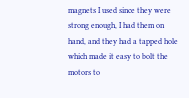magnets I used since they were strong enough, I had them on hand, and they had a tapped hole which made it easy to bolt the motors to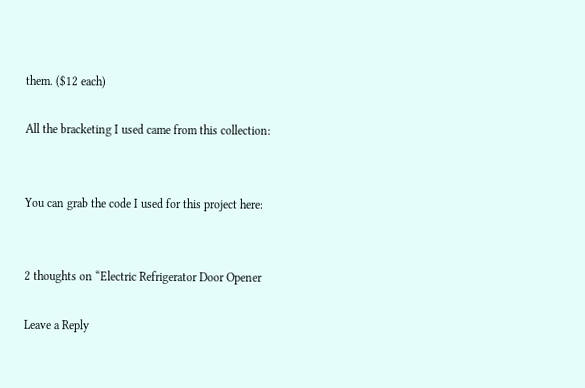them. ($12 each)

All the bracketing I used came from this collection:


You can grab the code I used for this project here:


2 thoughts on “Electric Refrigerator Door Opener

Leave a Reply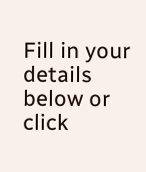Fill in your details below or click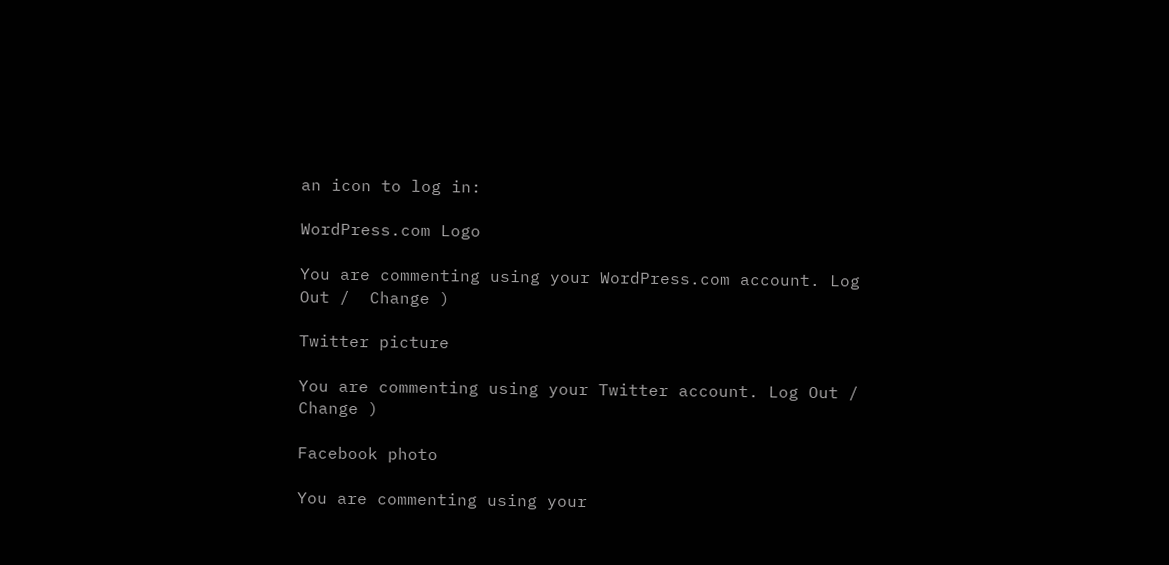an icon to log in:

WordPress.com Logo

You are commenting using your WordPress.com account. Log Out /  Change )

Twitter picture

You are commenting using your Twitter account. Log Out /  Change )

Facebook photo

You are commenting using your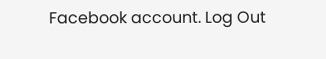Facebook account. Log Out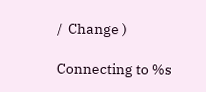/  Change )

Connecting to %s